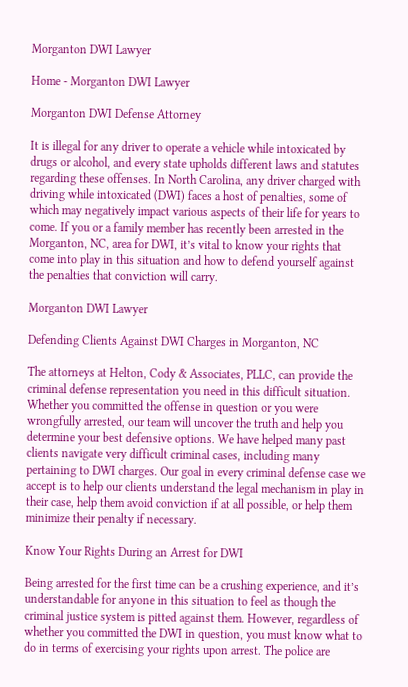Morganton DWI Lawyer

Home - Morganton DWI Lawyer

Morganton DWI Defense Attorney

It is illegal for any driver to operate a vehicle while intoxicated by drugs or alcohol, and every state upholds different laws and statutes regarding these offenses. In North Carolina, any driver charged with driving while intoxicated (DWI) faces a host of penalties, some of which may negatively impact various aspects of their life for years to come. If you or a family member has recently been arrested in the Morganton, NC, area for DWI, it’s vital to know your rights that come into play in this situation and how to defend yourself against the penalties that conviction will carry.

Morganton DWI Lawyer

Defending Clients Against DWI Charges in Morganton, NC

The attorneys at Helton, Cody & Associates, PLLC, can provide the criminal defense representation you need in this difficult situation. Whether you committed the offense in question or you were wrongfully arrested, our team will uncover the truth and help you determine your best defensive options. We have helped many past clients navigate very difficult criminal cases, including many pertaining to DWI charges. Our goal in every criminal defense case we accept is to help our clients understand the legal mechanism in play in their case, help them avoid conviction if at all possible, or help them minimize their penalty if necessary.

Know Your Rights During an Arrest for DWI

Being arrested for the first time can be a crushing experience, and it’s understandable for anyone in this situation to feel as though the criminal justice system is pitted against them. However, regardless of whether you committed the DWI in question, you must know what to do in terms of exercising your rights upon arrest. The police are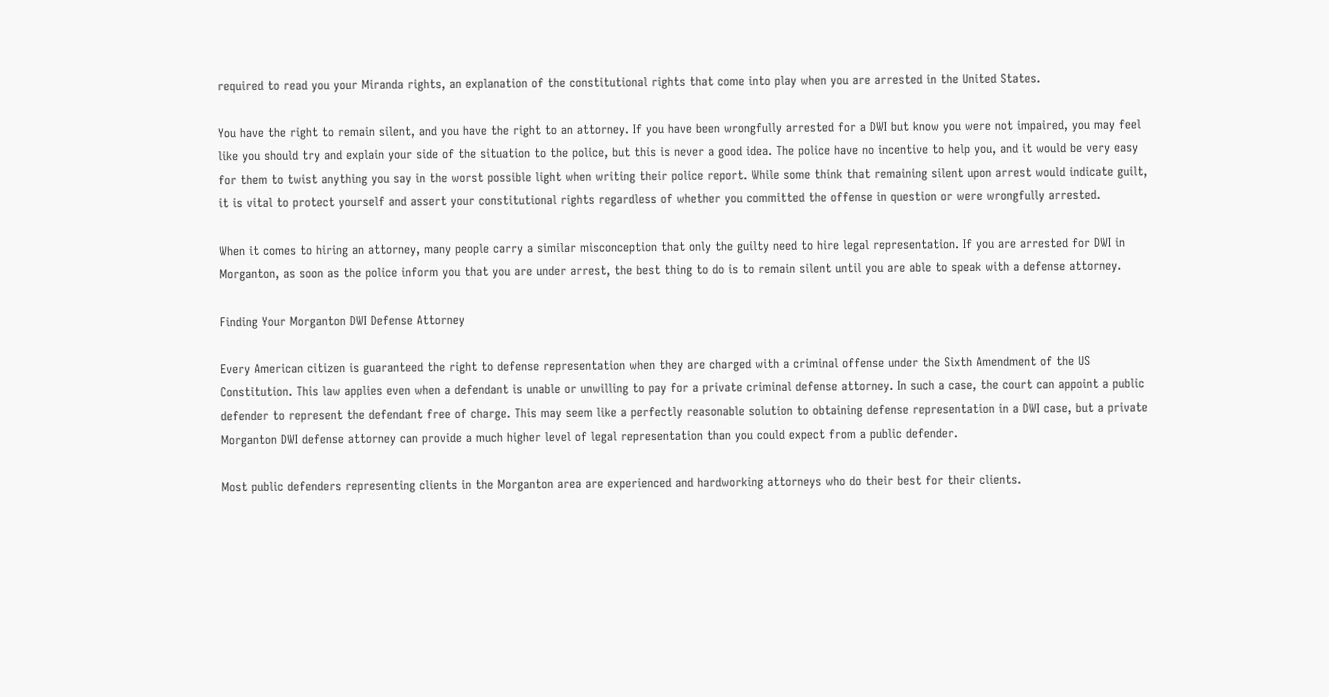required to read you your Miranda rights, an explanation of the constitutional rights that come into play when you are arrested in the United States.

You have the right to remain silent, and you have the right to an attorney. If you have been wrongfully arrested for a DWI but know you were not impaired, you may feel like you should try and explain your side of the situation to the police, but this is never a good idea. The police have no incentive to help you, and it would be very easy for them to twist anything you say in the worst possible light when writing their police report. While some think that remaining silent upon arrest would indicate guilt, it is vital to protect yourself and assert your constitutional rights regardless of whether you committed the offense in question or were wrongfully arrested.

When it comes to hiring an attorney, many people carry a similar misconception that only the guilty need to hire legal representation. If you are arrested for DWI in Morganton, as soon as the police inform you that you are under arrest, the best thing to do is to remain silent until you are able to speak with a defense attorney.

Finding Your Morganton DWI Defense Attorney

Every American citizen is guaranteed the right to defense representation when they are charged with a criminal offense under the Sixth Amendment of the US Constitution. This law applies even when a defendant is unable or unwilling to pay for a private criminal defense attorney. In such a case, the court can appoint a public defender to represent the defendant free of charge. This may seem like a perfectly reasonable solution to obtaining defense representation in a DWI case, but a private Morganton DWI defense attorney can provide a much higher level of legal representation than you could expect from a public defender.

Most public defenders representing clients in the Morganton area are experienced and hardworking attorneys who do their best for their clients.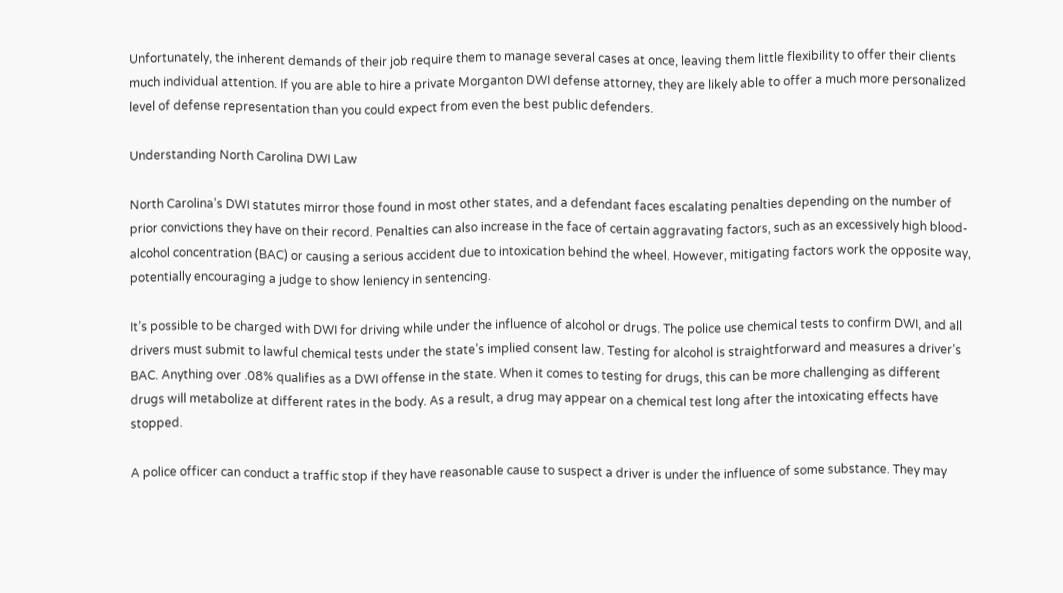Unfortunately, the inherent demands of their job require them to manage several cases at once, leaving them little flexibility to offer their clients much individual attention. If you are able to hire a private Morganton DWI defense attorney, they are likely able to offer a much more personalized level of defense representation than you could expect from even the best public defenders.

Understanding North Carolina DWI Law

North Carolina’s DWI statutes mirror those found in most other states, and a defendant faces escalating penalties depending on the number of prior convictions they have on their record. Penalties can also increase in the face of certain aggravating factors, such as an excessively high blood-alcohol concentration (BAC) or causing a serious accident due to intoxication behind the wheel. However, mitigating factors work the opposite way, potentially encouraging a judge to show leniency in sentencing.

It’s possible to be charged with DWI for driving while under the influence of alcohol or drugs. The police use chemical tests to confirm DWI, and all drivers must submit to lawful chemical tests under the state’s implied consent law. Testing for alcohol is straightforward and measures a driver’s BAC. Anything over .08% qualifies as a DWI offense in the state. When it comes to testing for drugs, this can be more challenging as different drugs will metabolize at different rates in the body. As a result, a drug may appear on a chemical test long after the intoxicating effects have stopped.

A police officer can conduct a traffic stop if they have reasonable cause to suspect a driver is under the influence of some substance. They may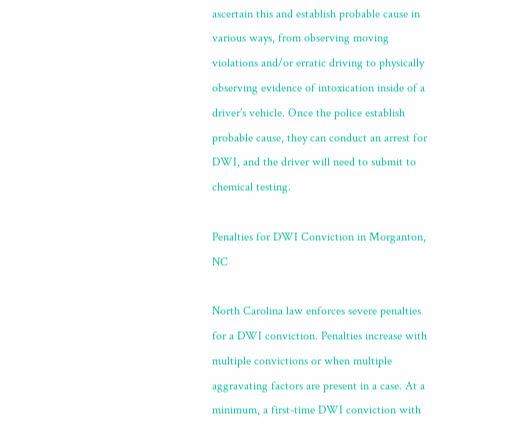ascertain this and establish probable cause in various ways, from observing moving violations and/or erratic driving to physically observing evidence of intoxication inside of a driver’s vehicle. Once the police establish probable cause, they can conduct an arrest for DWI, and the driver will need to submit to chemical testing.

Penalties for DWI Conviction in Morganton, NC

North Carolina law enforces severe penalties for a DWI conviction. Penalties increase with multiple convictions or when multiple aggravating factors are present in a case. At a minimum, a first-time DWI conviction with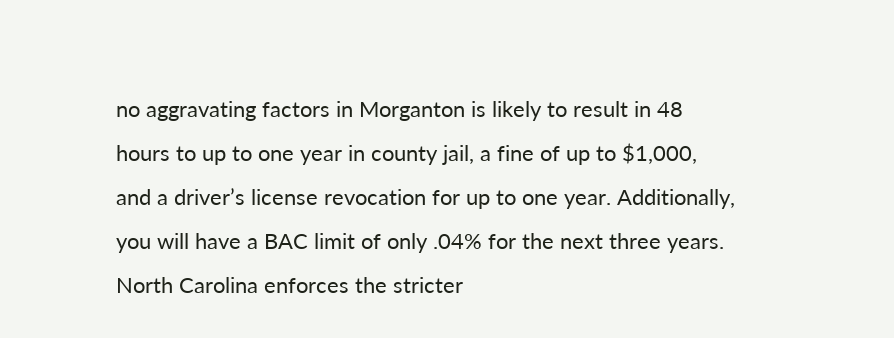no aggravating factors in Morganton is likely to result in 48 hours to up to one year in county jail, a fine of up to $1,000, and a driver’s license revocation for up to one year. Additionally, you will have a BAC limit of only .04% for the next three years. North Carolina enforces the stricter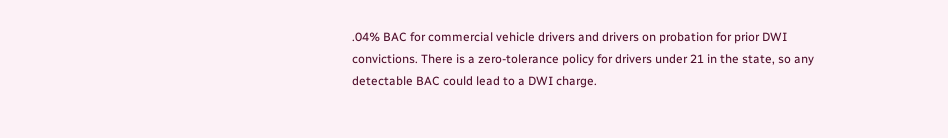.04% BAC for commercial vehicle drivers and drivers on probation for prior DWI convictions. There is a zero-tolerance policy for drivers under 21 in the state, so any detectable BAC could lead to a DWI charge.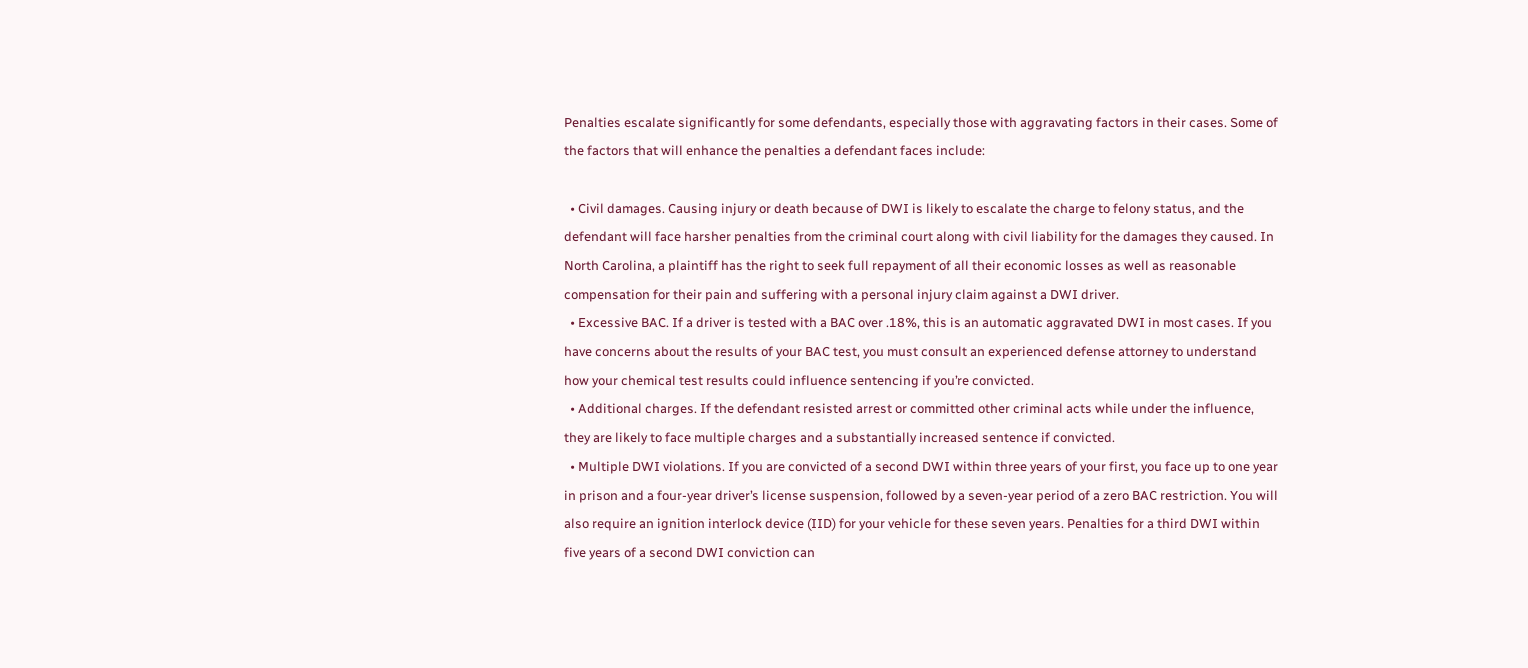Penalties escalate significantly for some defendants, especially those with aggravating factors in their cases. Some of the factors that will enhance the penalties a defendant faces include:

  • Civil damages. Causing injury or death because of DWI is likely to escalate the charge to felony status, and the defendant will face harsher penalties from the criminal court along with civil liability for the damages they caused. In North Carolina, a plaintiff has the right to seek full repayment of all their economic losses as well as reasonable compensation for their pain and suffering with a personal injury claim against a DWI driver.
  • Excessive BAC. If a driver is tested with a BAC over .18%, this is an automatic aggravated DWI in most cases. If you have concerns about the results of your BAC test, you must consult an experienced defense attorney to understand how your chemical test results could influence sentencing if you’re convicted.
  • Additional charges. If the defendant resisted arrest or committed other criminal acts while under the influence, they are likely to face multiple charges and a substantially increased sentence if convicted.
  • Multiple DWI violations. If you are convicted of a second DWI within three years of your first, you face up to one year in prison and a four-year driver’s license suspension, followed by a seven-year period of a zero BAC restriction. You will also require an ignition interlock device (IID) for your vehicle for these seven years. Penalties for a third DWI within five years of a second DWI conviction can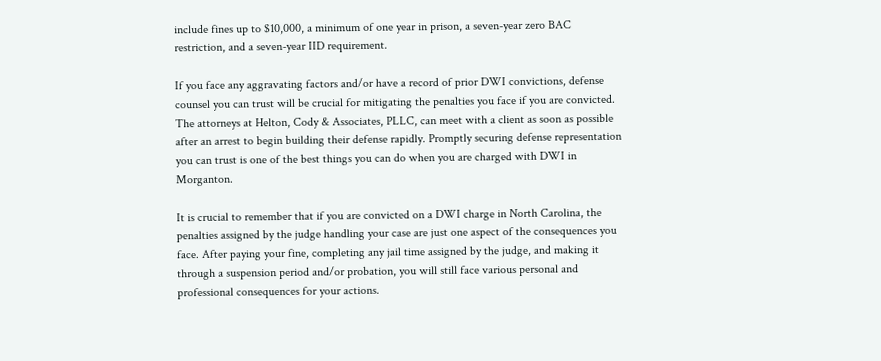include fines up to $10,000, a minimum of one year in prison, a seven-year zero BAC restriction, and a seven-year IID requirement.

If you face any aggravating factors and/or have a record of prior DWI convictions, defense counsel you can trust will be crucial for mitigating the penalties you face if you are convicted. The attorneys at Helton, Cody & Associates, PLLC, can meet with a client as soon as possible after an arrest to begin building their defense rapidly. Promptly securing defense representation you can trust is one of the best things you can do when you are charged with DWI in Morganton.

It is crucial to remember that if you are convicted on a DWI charge in North Carolina, the penalties assigned by the judge handling your case are just one aspect of the consequences you face. After paying your fine, completing any jail time assigned by the judge, and making it through a suspension period and/or probation, you will still face various personal and professional consequences for your actions.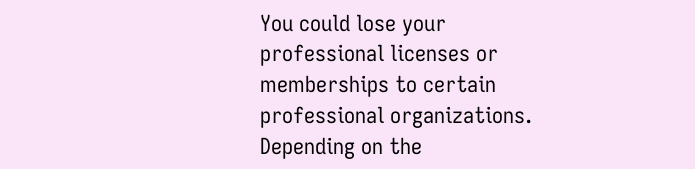You could lose your professional licenses or memberships to certain professional organizations. Depending on the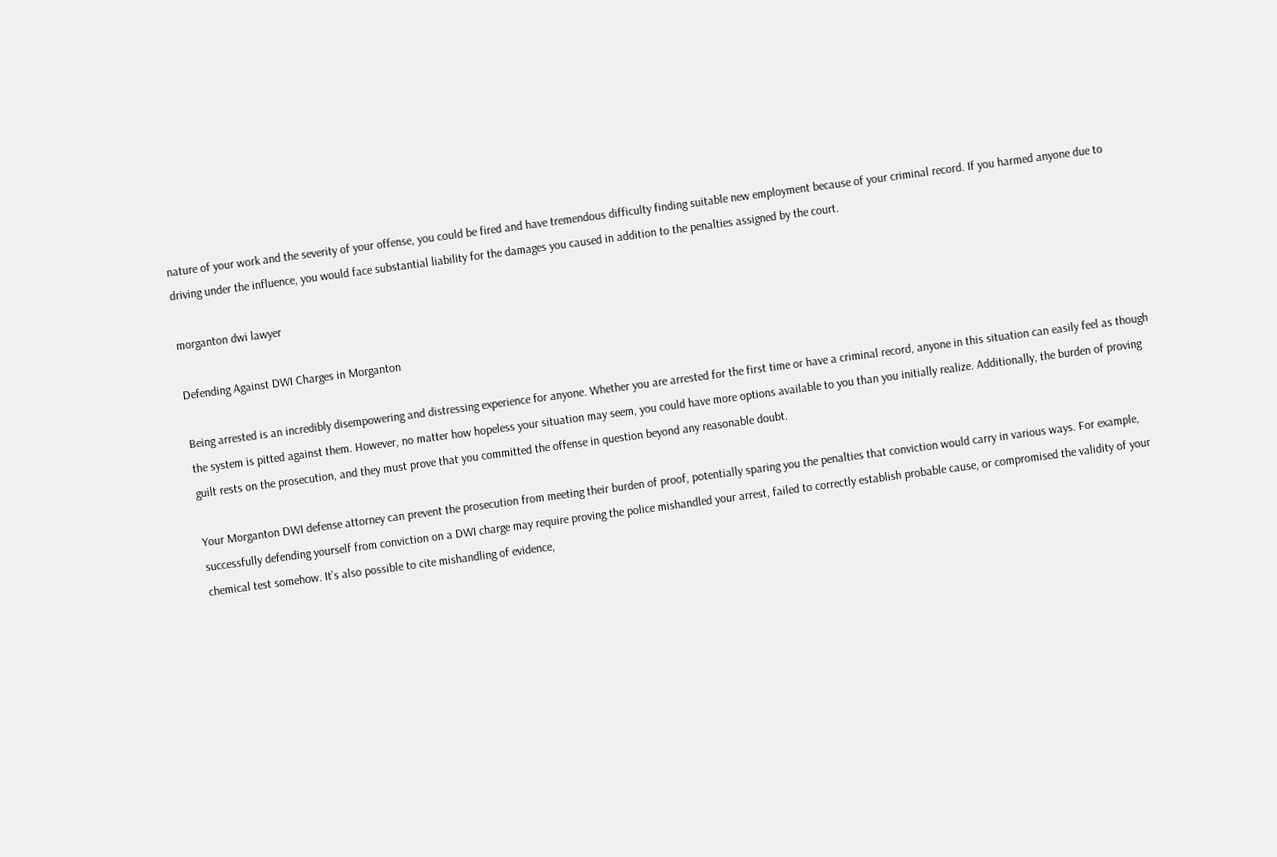nature of your work and the severity of your offense, you could be fired and have tremendous difficulty finding suitable new employment because of your criminal record. If you harmed anyone due to driving under the influence, you would face substantial liability for the damages you caused in addition to the penalties assigned by the court.

morganton dwi lawyer

Defending Against DWI Charges in Morganton

Being arrested is an incredibly disempowering and distressing experience for anyone. Whether you are arrested for the first time or have a criminal record, anyone in this situation can easily feel as though the system is pitted against them. However, no matter how hopeless your situation may seem, you could have more options available to you than you initially realize. Additionally, the burden of proving guilt rests on the prosecution, and they must prove that you committed the offense in question beyond any reasonable doubt.

Your Morganton DWI defense attorney can prevent the prosecution from meeting their burden of proof, potentially sparing you the penalties that conviction would carry in various ways. For example, successfully defending yourself from conviction on a DWI charge may require proving the police mishandled your arrest, failed to correctly establish probable cause, or compromised the validity of your chemical test somehow. It’s also possible to cite mishandling of evidence,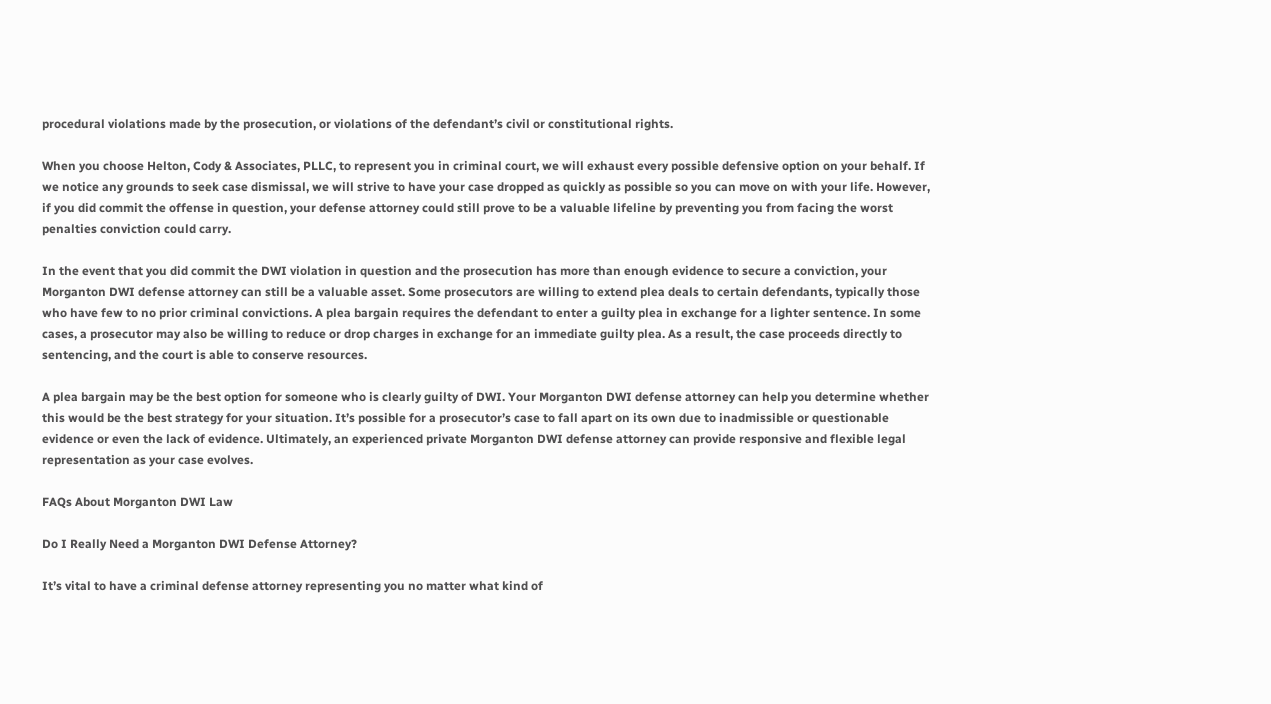procedural violations made by the prosecution, or violations of the defendant’s civil or constitutional rights.

When you choose Helton, Cody & Associates, PLLC, to represent you in criminal court, we will exhaust every possible defensive option on your behalf. If we notice any grounds to seek case dismissal, we will strive to have your case dropped as quickly as possible so you can move on with your life. However, if you did commit the offense in question, your defense attorney could still prove to be a valuable lifeline by preventing you from facing the worst penalties conviction could carry.

In the event that you did commit the DWI violation in question and the prosecution has more than enough evidence to secure a conviction, your Morganton DWI defense attorney can still be a valuable asset. Some prosecutors are willing to extend plea deals to certain defendants, typically those who have few to no prior criminal convictions. A plea bargain requires the defendant to enter a guilty plea in exchange for a lighter sentence. In some cases, a prosecutor may also be willing to reduce or drop charges in exchange for an immediate guilty plea. As a result, the case proceeds directly to sentencing, and the court is able to conserve resources.

A plea bargain may be the best option for someone who is clearly guilty of DWI. Your Morganton DWI defense attorney can help you determine whether this would be the best strategy for your situation. It’s possible for a prosecutor’s case to fall apart on its own due to inadmissible or questionable evidence or even the lack of evidence. Ultimately, an experienced private Morganton DWI defense attorney can provide responsive and flexible legal representation as your case evolves.

FAQs About Morganton DWI Law

Do I Really Need a Morganton DWI Defense Attorney?

It’s vital to have a criminal defense attorney representing you no matter what kind of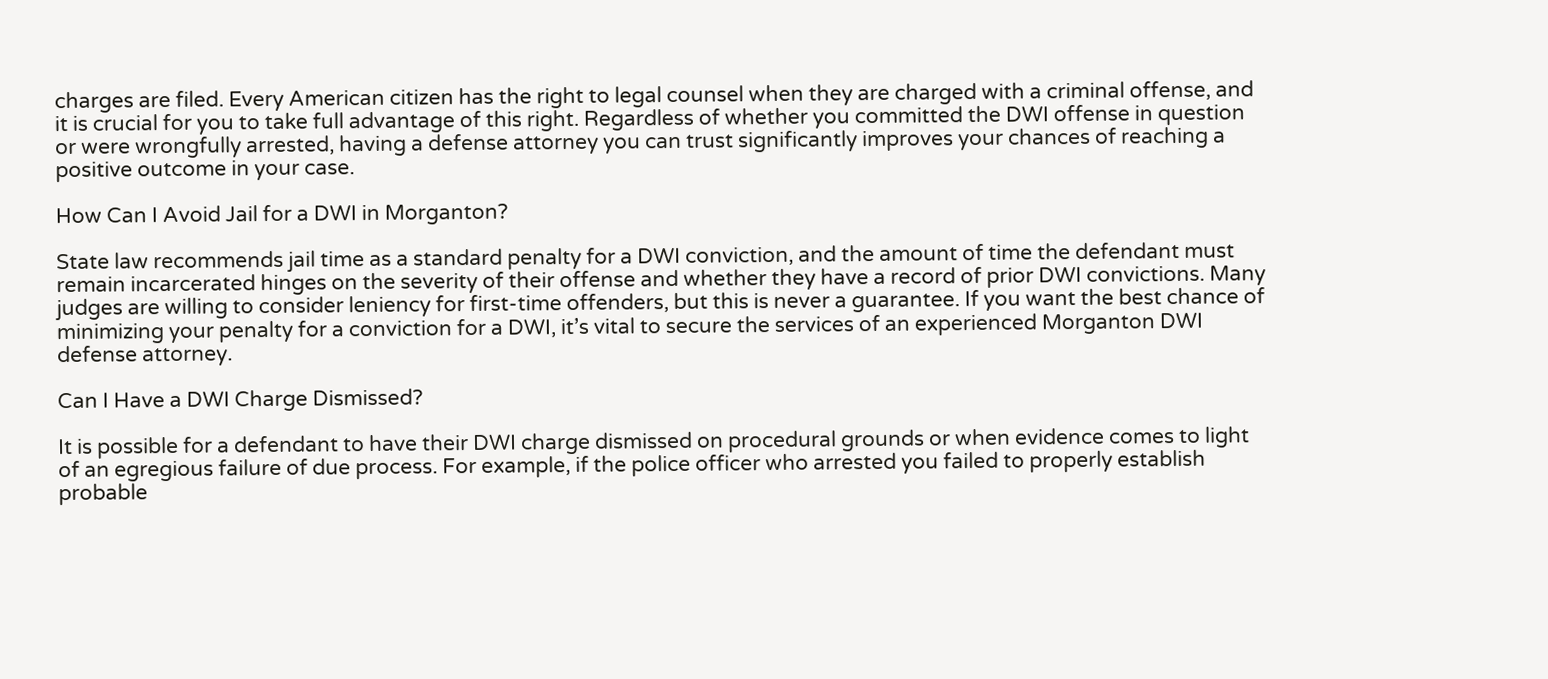charges are filed. Every American citizen has the right to legal counsel when they are charged with a criminal offense, and it is crucial for you to take full advantage of this right. Regardless of whether you committed the DWI offense in question or were wrongfully arrested, having a defense attorney you can trust significantly improves your chances of reaching a positive outcome in your case.

How Can I Avoid Jail for a DWI in Morganton?

State law recommends jail time as a standard penalty for a DWI conviction, and the amount of time the defendant must remain incarcerated hinges on the severity of their offense and whether they have a record of prior DWI convictions. Many judges are willing to consider leniency for first-time offenders, but this is never a guarantee. If you want the best chance of minimizing your penalty for a conviction for a DWI, it’s vital to secure the services of an experienced Morganton DWI defense attorney.

Can I Have a DWI Charge Dismissed?

It is possible for a defendant to have their DWI charge dismissed on procedural grounds or when evidence comes to light of an egregious failure of due process. For example, if the police officer who arrested you failed to properly establish probable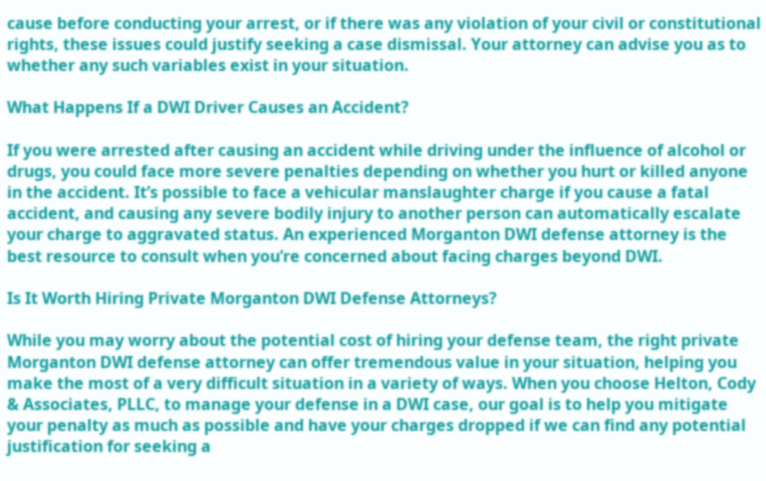cause before conducting your arrest, or if there was any violation of your civil or constitutional rights, these issues could justify seeking a case dismissal. Your attorney can advise you as to whether any such variables exist in your situation.

What Happens If a DWI Driver Causes an Accident?

If you were arrested after causing an accident while driving under the influence of alcohol or drugs, you could face more severe penalties depending on whether you hurt or killed anyone in the accident. It’s possible to face a vehicular manslaughter charge if you cause a fatal accident, and causing any severe bodily injury to another person can automatically escalate your charge to aggravated status. An experienced Morganton DWI defense attorney is the best resource to consult when you’re concerned about facing charges beyond DWI.

Is It Worth Hiring Private Morganton DWI Defense Attorneys?

While you may worry about the potential cost of hiring your defense team, the right private Morganton DWI defense attorney can offer tremendous value in your situation, helping you make the most of a very difficult situation in a variety of ways. When you choose Helton, Cody & Associates, PLLC, to manage your defense in a DWI case, our goal is to help you mitigate your penalty as much as possible and have your charges dropped if we can find any potential justification for seeking a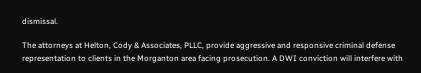dismissal.

The attorneys at Helton, Cody & Associates, PLLC, provide aggressive and responsive criminal defense representation to clients in the Morganton area facing prosecution. A DWI conviction will interfere with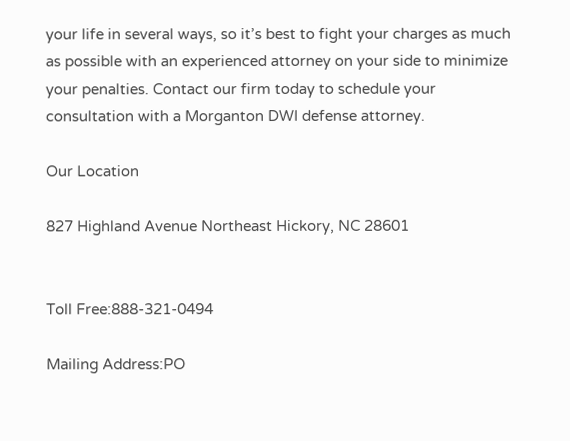your life in several ways, so it’s best to fight your charges as much as possible with an experienced attorney on your side to minimize your penalties. Contact our firm today to schedule your consultation with a Morganton DWI defense attorney.

Our Location

827 Highland Avenue Northeast Hickory, NC 28601


Toll Free:888-321-0494

Mailing Address:PO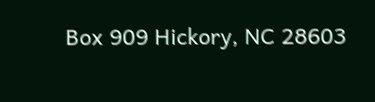Box 909 Hickory, NC 28603